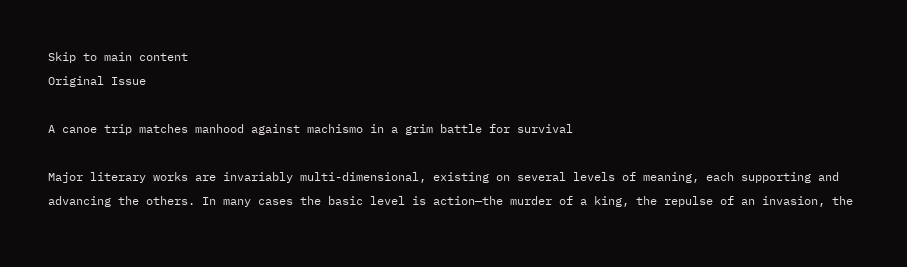Skip to main content
Original Issue

A canoe trip matches manhood against machismo in a grim battle for survival

Major literary works are invariably multi-dimensional, existing on several levels of meaning, each supporting and advancing the others. In many cases the basic level is action—the murder of a king, the repulse of an invasion, the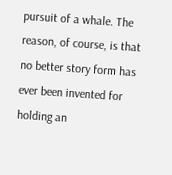pursuit of a whale. The reason, of course, is that no better story form has ever been invented for holding an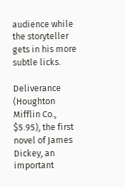audience while the storyteller gets in his more subtle licks.

Deliverance (Houghton Mifflin Co., $5.95), the first novel of James Dickey, an important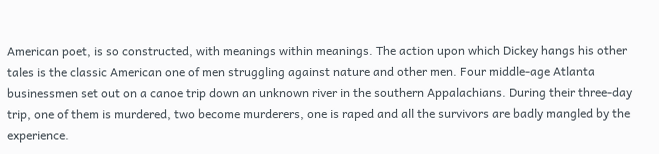American poet, is so constructed, with meanings within meanings. The action upon which Dickey hangs his other tales is the classic American one of men struggling against nature and other men. Four middle-age Atlanta businessmen set out on a canoe trip down an unknown river in the southern Appalachians. During their three-day trip, one of them is murdered, two become murderers, one is raped and all the survivors are badly mangled by the experience.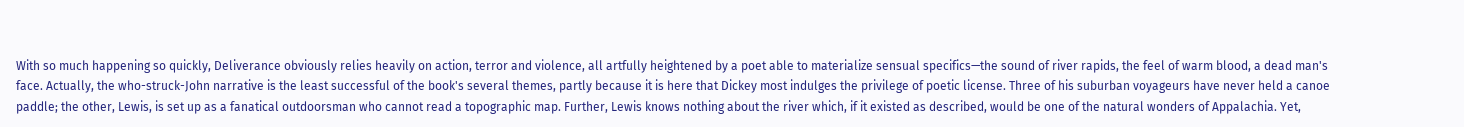With so much happening so quickly, Deliverance obviously relies heavily on action, terror and violence, all artfully heightened by a poet able to materialize sensual specifics—the sound of river rapids, the feel of warm blood, a dead man's face. Actually, the who-struck-John narrative is the least successful of the book's several themes, partly because it is here that Dickey most indulges the privilege of poetic license. Three of his suburban voyageurs have never held a canoe paddle; the other, Lewis, is set up as a fanatical outdoorsman who cannot read a topographic map. Further, Lewis knows nothing about the river which, if it existed as described, would be one of the natural wonders of Appalachia. Yet,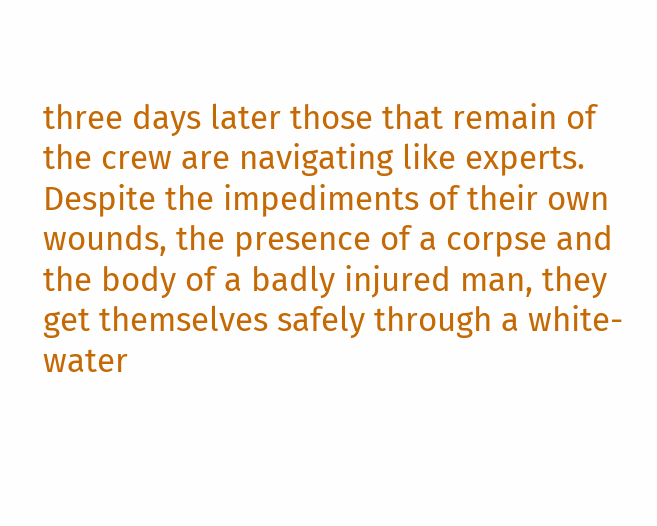three days later those that remain of the crew are navigating like experts. Despite the impediments of their own wounds, the presence of a corpse and the body of a badly injured man, they get themselves safely through a white-water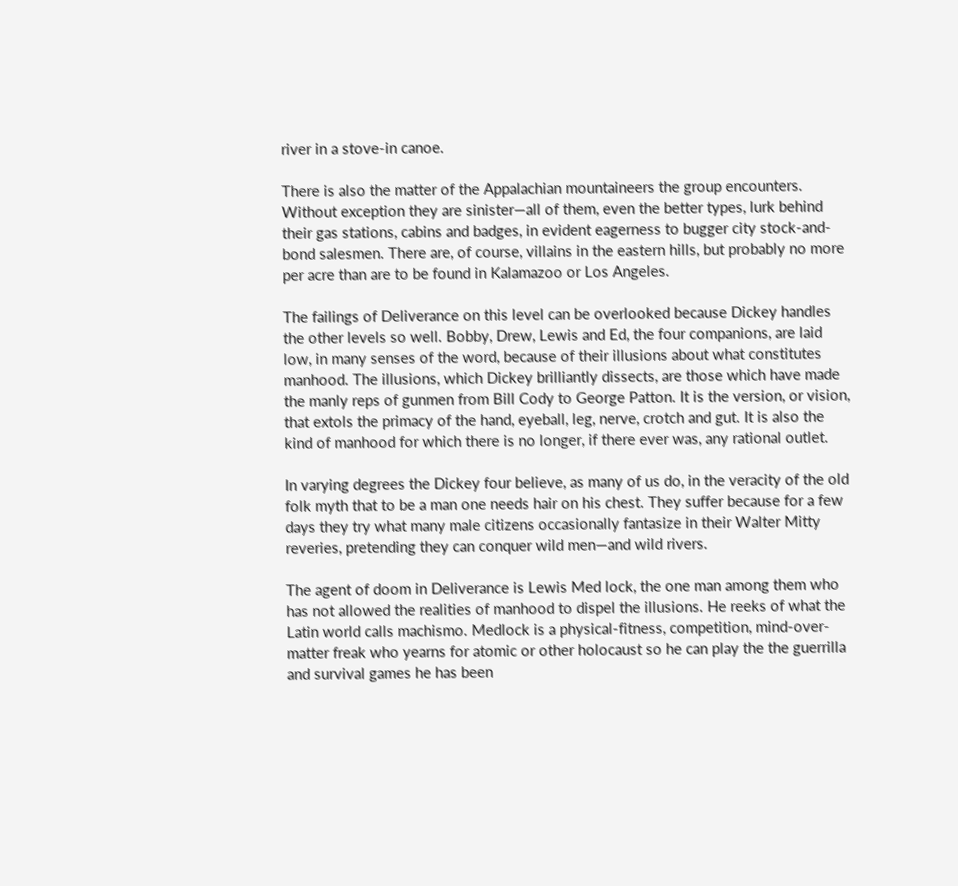river in a stove-in canoe.

There is also the matter of the Appalachian mountaineers the group encounters. Without exception they are sinister—all of them, even the better types, lurk behind their gas stations, cabins and badges, in evident eagerness to bugger city stock-and-bond salesmen. There are, of course, villains in the eastern hills, but probably no more per acre than are to be found in Kalamazoo or Los Angeles.

The failings of Deliverance on this level can be overlooked because Dickey handles the other levels so well. Bobby, Drew, Lewis and Ed, the four companions, are laid low, in many senses of the word, because of their illusions about what constitutes manhood. The illusions, which Dickey brilliantly dissects, are those which have made the manly reps of gunmen from Bill Cody to George Patton. It is the version, or vision, that extols the primacy of the hand, eyeball, leg, nerve, crotch and gut. It is also the kind of manhood for which there is no longer, if there ever was, any rational outlet.

In varying degrees the Dickey four believe, as many of us do, in the veracity of the old folk myth that to be a man one needs hair on his chest. They suffer because for a few days they try what many male citizens occasionally fantasize in their Walter Mitty reveries, pretending they can conquer wild men—and wild rivers.

The agent of doom in Deliverance is Lewis Med lock, the one man among them who has not allowed the realities of manhood to dispel the illusions. He reeks of what the Latin world calls machismo. Medlock is a physical-fitness, competition, mind-over-matter freak who yearns for atomic or other holocaust so he can play the the guerrilla and survival games he has been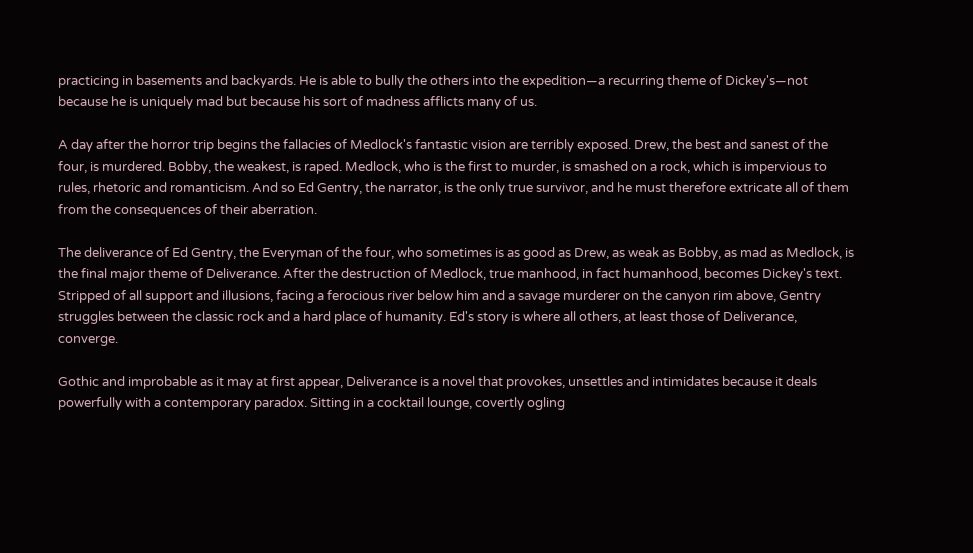practicing in basements and backyards. He is able to bully the others into the expedition—a recurring theme of Dickey's—not because he is uniquely mad but because his sort of madness afflicts many of us.

A day after the horror trip begins the fallacies of Medlock's fantastic vision are terribly exposed. Drew, the best and sanest of the four, is murdered. Bobby, the weakest, is raped. Medlock, who is the first to murder, is smashed on a rock, which is impervious to rules, rhetoric and romanticism. And so Ed Gentry, the narrator, is the only true survivor, and he must therefore extricate all of them from the consequences of their aberration.

The deliverance of Ed Gentry, the Everyman of the four, who sometimes is as good as Drew, as weak as Bobby, as mad as Medlock, is the final major theme of Deliverance. After the destruction of Medlock, true manhood, in fact humanhood, becomes Dickey's text. Stripped of all support and illusions, facing a ferocious river below him and a savage murderer on the canyon rim above, Gentry struggles between the classic rock and a hard place of humanity. Ed's story is where all others, at least those of Deliverance, converge.

Gothic and improbable as it may at first appear, Deliverance is a novel that provokes, unsettles and intimidates because it deals powerfully with a contemporary paradox. Sitting in a cocktail lounge, covertly ogling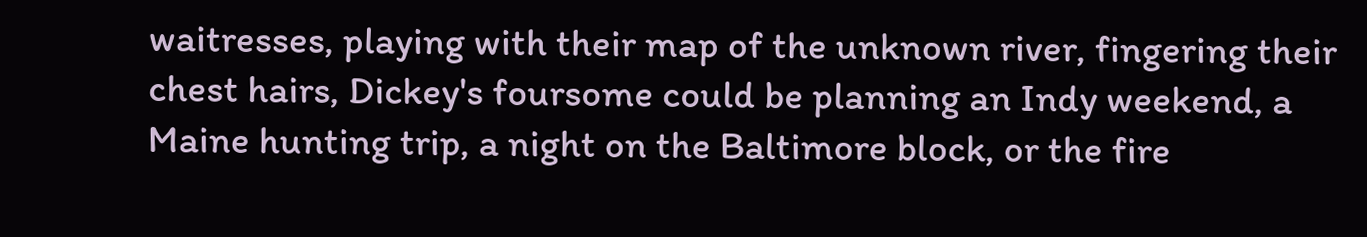waitresses, playing with their map of the unknown river, fingering their chest hairs, Dickey's foursome could be planning an Indy weekend, a Maine hunting trip, a night on the Baltimore block, or the fire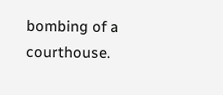bombing of a courthouse.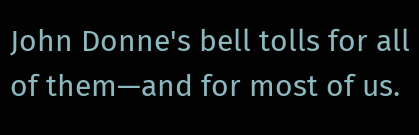John Donne's bell tolls for all of them—and for most of us.